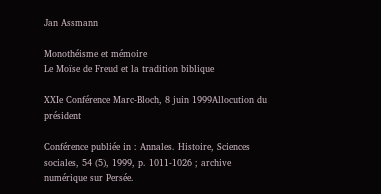Jan Assmann

Monothéisme et mémoire
Le Moïse de Freud et la tradition biblique

XXIe Conférence Marc-Bloch, 8 juin 1999Allocution du président

Conférence publiée in : Annales. Histoire, Sciences sociales, 54 (5), 1999, p. 1011-1026 ; archive numérique sur Persée.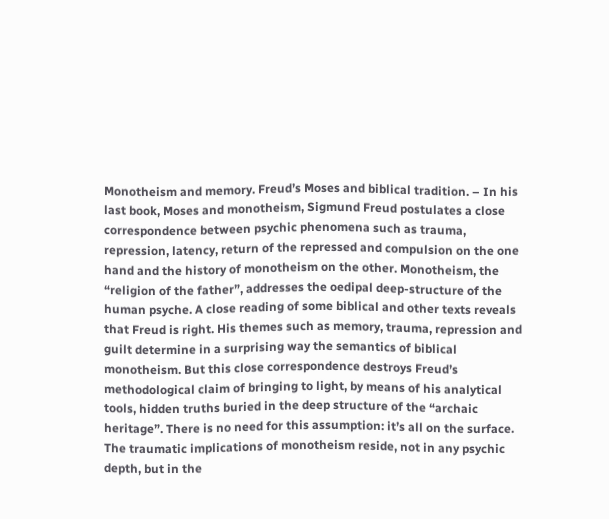Monotheism and memory. Freud’s Moses and biblical tradition. – In his last book, Moses and monotheism, Sigmund Freud postulates a close correspondence between psychic phenomena such as trauma, repression, latency, return of the repressed and compulsion on the one hand and the history of monotheism on the other. Monotheism, the “religion of the father”, addresses the oedipal deep-structure of the human psyche. A close reading of some biblical and other texts reveals that Freud is right. His themes such as memory, trauma, repression and guilt determine in a surprising way the semantics of biblical monotheism. But this close correspondence destroys Freud’s methodological claim of bringing to light, by means of his analytical tools, hidden truths buried in the deep structure of the “archaic heritage”. There is no need for this assumption: it’s all on the surface. The traumatic implications of monotheism reside, not in any psychic depth, but in the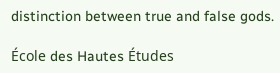distinction between true and false gods.

École des Hautes Études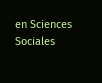en Sciences Sociales